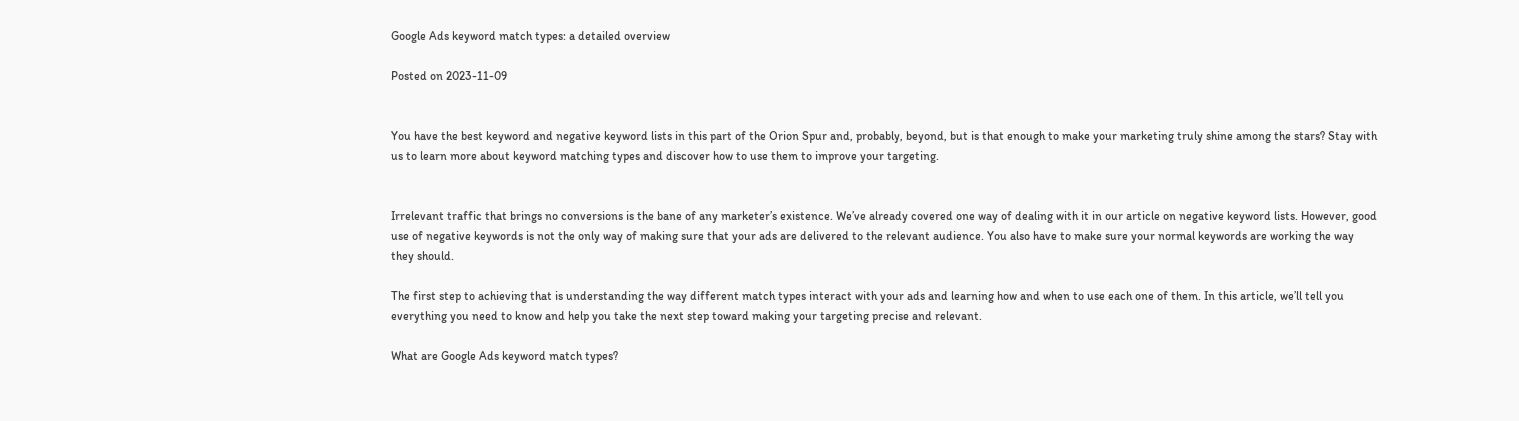Google Ads keyword match types: a detailed overview

Posted on 2023-11-09


You have the best keyword and negative keyword lists in this part of the Orion Spur and, probably, beyond, but is that enough to make your marketing truly shine among the stars? Stay with us to learn more about keyword matching types and discover how to use them to improve your targeting.


Irrelevant traffic that brings no conversions is the bane of any marketer’s existence. We’ve already covered one way of dealing with it in our article on negative keyword lists. However, good use of negative keywords is not the only way of making sure that your ads are delivered to the relevant audience. You also have to make sure your normal keywords are working the way they should.

The first step to achieving that is understanding the way different match types interact with your ads and learning how and when to use each one of them. In this article, we’ll tell you everything you need to know and help you take the next step toward making your targeting precise and relevant.

What are Google Ads keyword match types?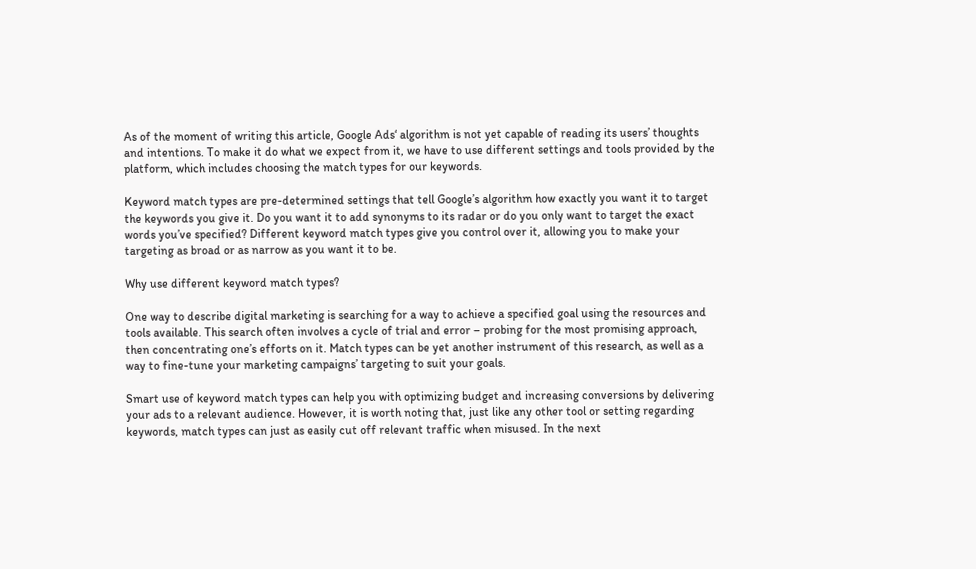As of the moment of writing this article, Google Ads‘ algorithm is not yet capable of reading its users’ thoughts and intentions. To make it do what we expect from it, we have to use different settings and tools provided by the platform, which includes choosing the match types for our keywords.

Keyword match types are pre-determined settings that tell Google’s algorithm how exactly you want it to target the keywords you give it. Do you want it to add synonyms to its radar or do you only want to target the exact words you’ve specified? Different keyword match types give you control over it, allowing you to make your targeting as broad or as narrow as you want it to be.

Why use different keyword match types?

One way to describe digital marketing is searching for a way to achieve a specified goal using the resources and tools available. This search often involves a cycle of trial and error – probing for the most promising approach, then concentrating one’s efforts on it. Match types can be yet another instrument of this research, as well as a way to fine-tune your marketing campaigns’ targeting to suit your goals.

Smart use of keyword match types can help you with optimizing budget and increasing conversions by delivering your ads to a relevant audience. However, it is worth noting that, just like any other tool or setting regarding keywords, match types can just as easily cut off relevant traffic when misused. In the next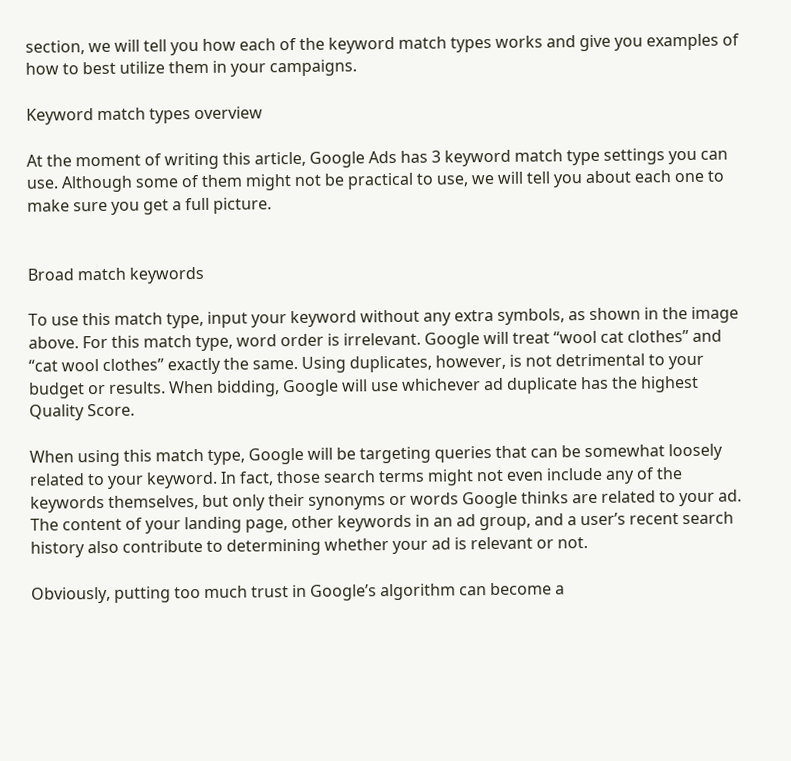section, we will tell you how each of the keyword match types works and give you examples of how to best utilize them in your campaigns.

Keyword match types overview

At the moment of writing this article, Google Ads has 3 keyword match type settings you can use. Although some of them might not be practical to use, we will tell you about each one to make sure you get a full picture.


Broad match keywords

To use this match type, input your keyword without any extra symbols, as shown in the image above. For this match type, word order is irrelevant. Google will treat “wool cat clothes” and “cat wool clothes” exactly the same. Using duplicates, however, is not detrimental to your budget or results. When bidding, Google will use whichever ad duplicate has the highest Quality Score.

When using this match type, Google will be targeting queries that can be somewhat loosely related to your keyword. In fact, those search terms might not even include any of the keywords themselves, but only their synonyms or words Google thinks are related to your ad. The content of your landing page, other keywords in an ad group, and a user’s recent search history also contribute to determining whether your ad is relevant or not.

Obviously, putting too much trust in Google’s algorithm can become a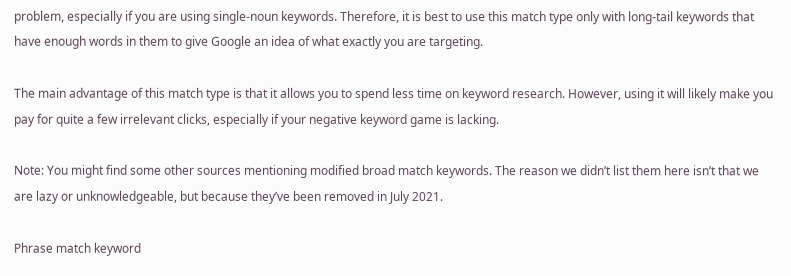problem, especially if you are using single-noun keywords. Therefore, it is best to use this match type only with long-tail keywords that have enough words in them to give Google an idea of what exactly you are targeting.

The main advantage of this match type is that it allows you to spend less time on keyword research. However, using it will likely make you pay for quite a few irrelevant clicks, especially if your negative keyword game is lacking.

Note: You might find some other sources mentioning modified broad match keywords. The reason we didn’t list them here isn’t that we are lazy or unknowledgeable, but because they’ve been removed in July 2021.

Phrase match keyword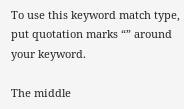To use this keyword match type, put quotation marks “” around your keyword.

The middle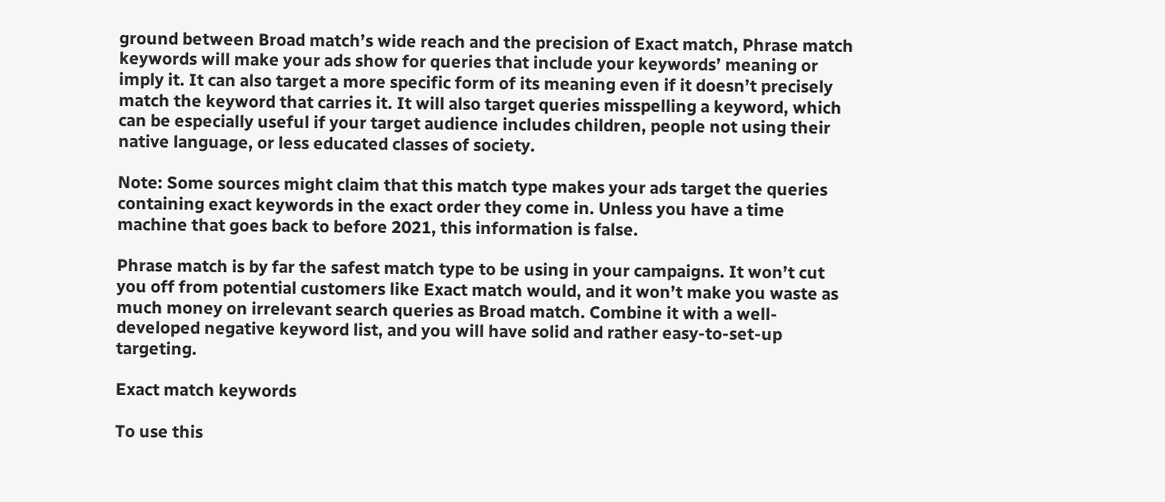ground between Broad match’s wide reach and the precision of Exact match, Phrase match keywords will make your ads show for queries that include your keywords’ meaning or imply it. It can also target a more specific form of its meaning even if it doesn’t precisely match the keyword that carries it. It will also target queries misspelling a keyword, which can be especially useful if your target audience includes children, people not using their native language, or less educated classes of society.

Note: Some sources might claim that this match type makes your ads target the queries containing exact keywords in the exact order they come in. Unless you have a time machine that goes back to before 2021, this information is false.

Phrase match is by far the safest match type to be using in your campaigns. It won’t cut you off from potential customers like Exact match would, and it won’t make you waste as much money on irrelevant search queries as Broad match. Combine it with a well-developed negative keyword list, and you will have solid and rather easy-to-set-up targeting.

Exact match keywords

To use this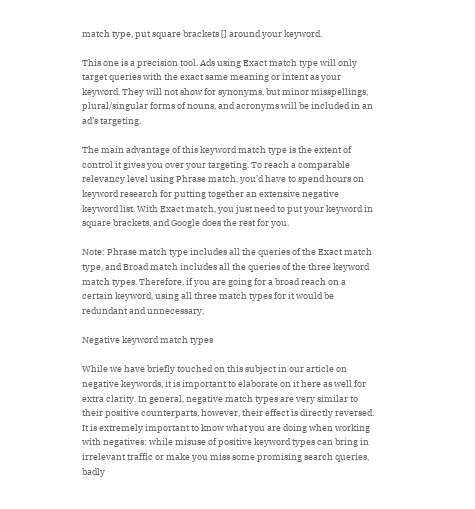match type, put square brackets [] around your keyword.

This one is a precision tool. Ads using Exact match type will only target queries with the exact same meaning or intent as your keyword. They will not show for synonyms, but minor misspellings, plural/singular forms of nouns, and acronyms will be included in an ad’s targeting.

The main advantage of this keyword match type is the extent of control it gives you over your targeting. To reach a comparable relevancy level using Phrase match, you’d have to spend hours on keyword research for putting together an extensive negative keyword list. With Exact match, you just need to put your keyword in square brackets, and Google does the rest for you.

Note: Phrase match type includes all the queries of the Exact match type, and Broad match includes all the queries of the three keyword match types. Therefore, if you are going for a broad reach on a certain keyword, using all three match types for it would be redundant and unnecessary.

Negative keyword match types

While we have briefly touched on this subject in our article on negative keywords, it is important to elaborate on it here as well for extra clarity. In general, negative match types are very similar to their positive counterparts, however, their effect is directly reversed. It is extremely important to know what you are doing when working with negatives: while misuse of positive keyword types can bring in irrelevant traffic or make you miss some promising search queries, badly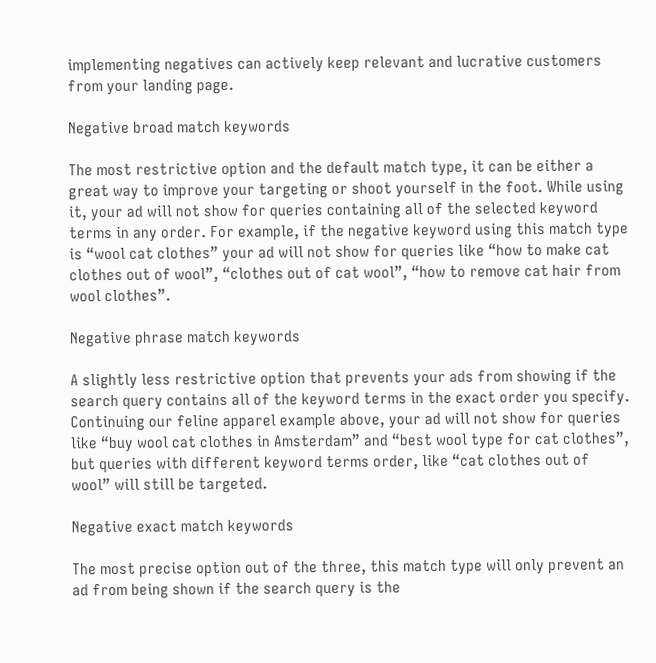implementing negatives can actively keep relevant and lucrative customers from your landing page.

Negative broad match keywords

The most restrictive option and the default match type, it can be either a great way to improve your targeting or shoot yourself in the foot. While using it, your ad will not show for queries containing all of the selected keyword terms in any order. For example, if the negative keyword using this match type is “wool cat clothes” your ad will not show for queries like “how to make cat clothes out of wool”, “clothes out of cat wool”, “how to remove cat hair from wool clothes”.

Negative phrase match keywords

A slightly less restrictive option that prevents your ads from showing if the search query contains all of the keyword terms in the exact order you specify. Continuing our feline apparel example above, your ad will not show for queries like “buy wool cat clothes in Amsterdam” and “best wool type for cat clothes”, but queries with different keyword terms order, like “cat clothes out of wool” will still be targeted.

Negative exact match keywords

The most precise option out of the three, this match type will only prevent an ad from being shown if the search query is the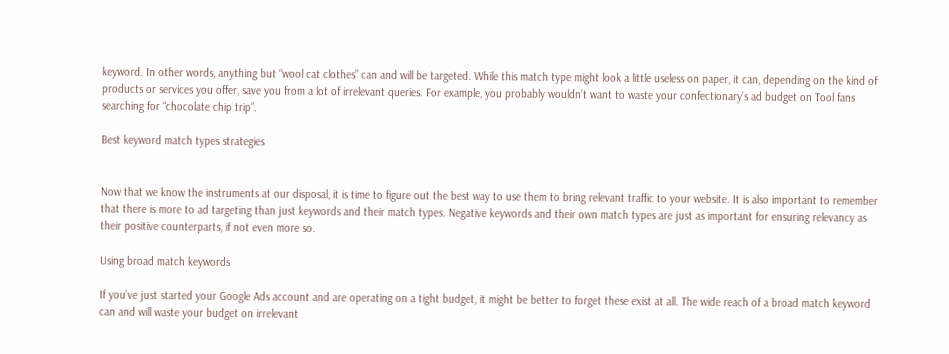keyword. In other words, anything but “wool cat clothes” can and will be targeted. While this match type might look a little useless on paper, it can, depending on the kind of products or services you offer, save you from a lot of irrelevant queries. For example, you probably wouldn’t want to waste your confectionary’s ad budget on Tool fans searching for “chocolate chip trip”.

Best keyword match types strategies


Now that we know the instruments at our disposal, it is time to figure out the best way to use them to bring relevant traffic to your website. It is also important to remember that there is more to ad targeting than just keywords and their match types. Negative keywords and their own match types are just as important for ensuring relevancy as their positive counterparts, if not even more so.

Using broad match keywords

If you’ve just started your Google Ads account and are operating on a tight budget, it might be better to forget these exist at all. The wide reach of a broad match keyword can and will waste your budget on irrelevant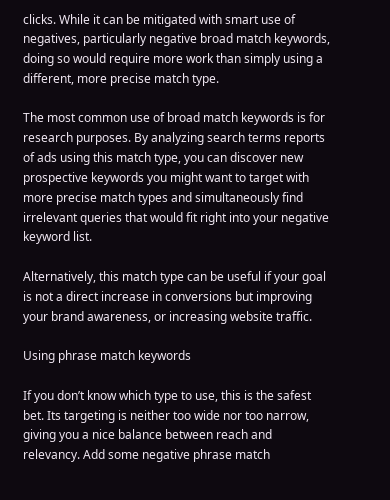clicks. While it can be mitigated with smart use of negatives, particularly negative broad match keywords, doing so would require more work than simply using a different, more precise match type.

The most common use of broad match keywords is for research purposes. By analyzing search terms reports of ads using this match type, you can discover new prospective keywords you might want to target with more precise match types and simultaneously find irrelevant queries that would fit right into your negative keyword list.

Alternatively, this match type can be useful if your goal is not a direct increase in conversions but improving your brand awareness, or increasing website traffic.

Using phrase match keywords

If you don’t know which type to use, this is the safest bet. Its targeting is neither too wide nor too narrow, giving you a nice balance between reach and relevancy. Add some negative phrase match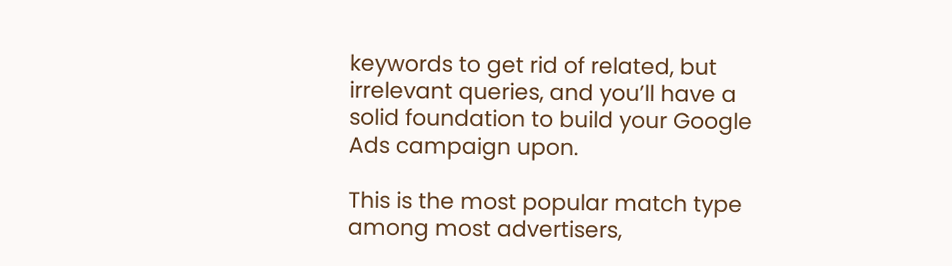keywords to get rid of related, but irrelevant queries, and you’ll have a solid foundation to build your Google Ads campaign upon.

This is the most popular match type among most advertisers,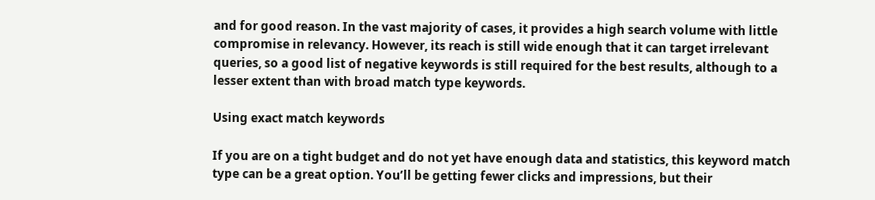and for good reason. In the vast majority of cases, it provides a high search volume with little compromise in relevancy. However, its reach is still wide enough that it can target irrelevant queries, so a good list of negative keywords is still required for the best results, although to a lesser extent than with broad match type keywords.

Using exact match keywords

If you are on a tight budget and do not yet have enough data and statistics, this keyword match type can be a great option. You’ll be getting fewer clicks and impressions, but their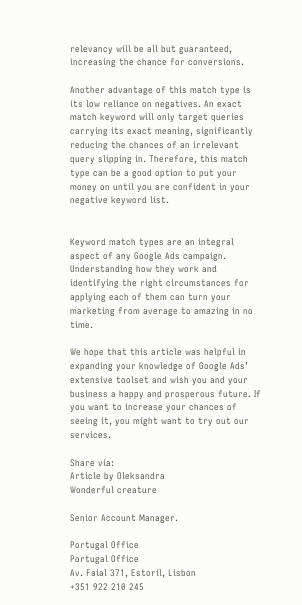relevancy will be all but guaranteed, increasing the chance for conversions.

Another advantage of this match type is its low reliance on negatives. An exact match keyword will only target queries carrying its exact meaning, significantly reducing the chances of an irrelevant query slipping in. Therefore, this match type can be a good option to put your money on until you are confident in your negative keyword list.


Keyword match types are an integral aspect of any Google Ads campaign. Understanding how they work and identifying the right circumstances for applying each of them can turn your marketing from average to amazing in no time.

We hope that this article was helpful in expanding your knowledge of Google Ads’ extensive toolset and wish you and your business a happy and prosperous future. If you want to increase your chances of seeing it, you might want to try out our services.

Share via:
Article by Oleksandra
Wonderful creature

Senior Account Manager.

Portugal Office
Portugal Office
Av. Faial 371, Estoril, Lisbon
+351 922 210 245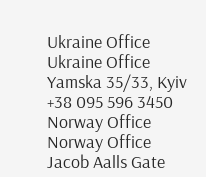Ukraine Office
Ukraine Office
Yamska 35/33, Kyiv
+38 095 596 3450
Norway Office
Norway Office
Jacob Aalls Gate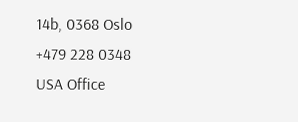14b, 0368 Oslo
+479 228 0348
USA Office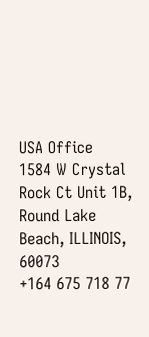USA Office
1584 W Crystal Rock Ct Unit 1B, Round Lake Beach, ILLINOIS, 60073
+164 675 718 77